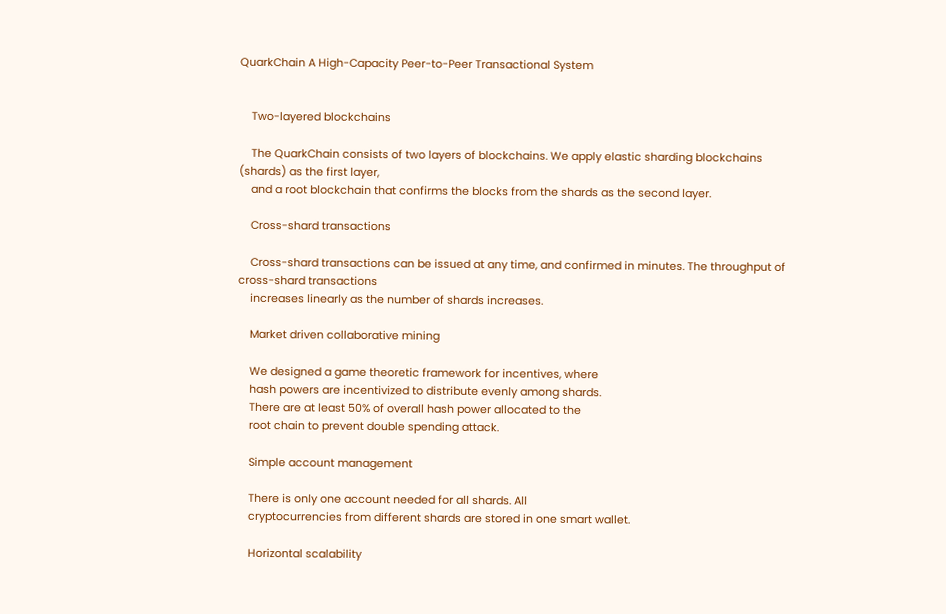QuarkChain A High-Capacity Peer-to-Peer Transactional System


    Two-layered blockchains

    The QuarkChain consists of two layers of blockchains. We apply elastic sharding blockchains (shards) as the first layer,
    and a root blockchain that confirms the blocks from the shards as the second layer.

    Cross-shard transactions

    Cross-shard transactions can be issued at any time, and confirmed in minutes. The throughput of cross-shard transactions
    increases linearly as the number of shards increases.

    Market driven collaborative mining

    We designed a game theoretic framework for incentives, where
    hash powers are incentivized to distribute evenly among shards.
    There are at least 50% of overall hash power allocated to the
    root chain to prevent double spending attack.

    Simple account management

    There is only one account needed for all shards. All
    cryptocurrencies from different shards are stored in one smart wallet.

    Horizontal scalability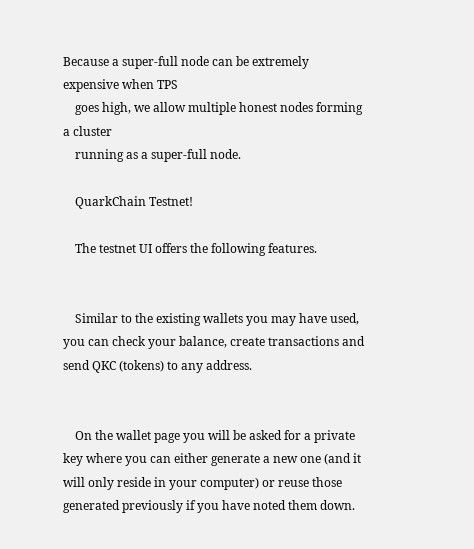Because a super-full node can be extremely expensive when TPS
    goes high, we allow multiple honest nodes forming a cluster
    running as a super-full node.

    QuarkChain Testnet!

    The testnet UI offers the following features.


    Similar to the existing wallets you may have used, you can check your balance, create transactions and send QKC (tokens) to any address.


    On the wallet page you will be asked for a private key where you can either generate a new one (and it will only reside in your computer) or reuse those generated previously if you have noted them down.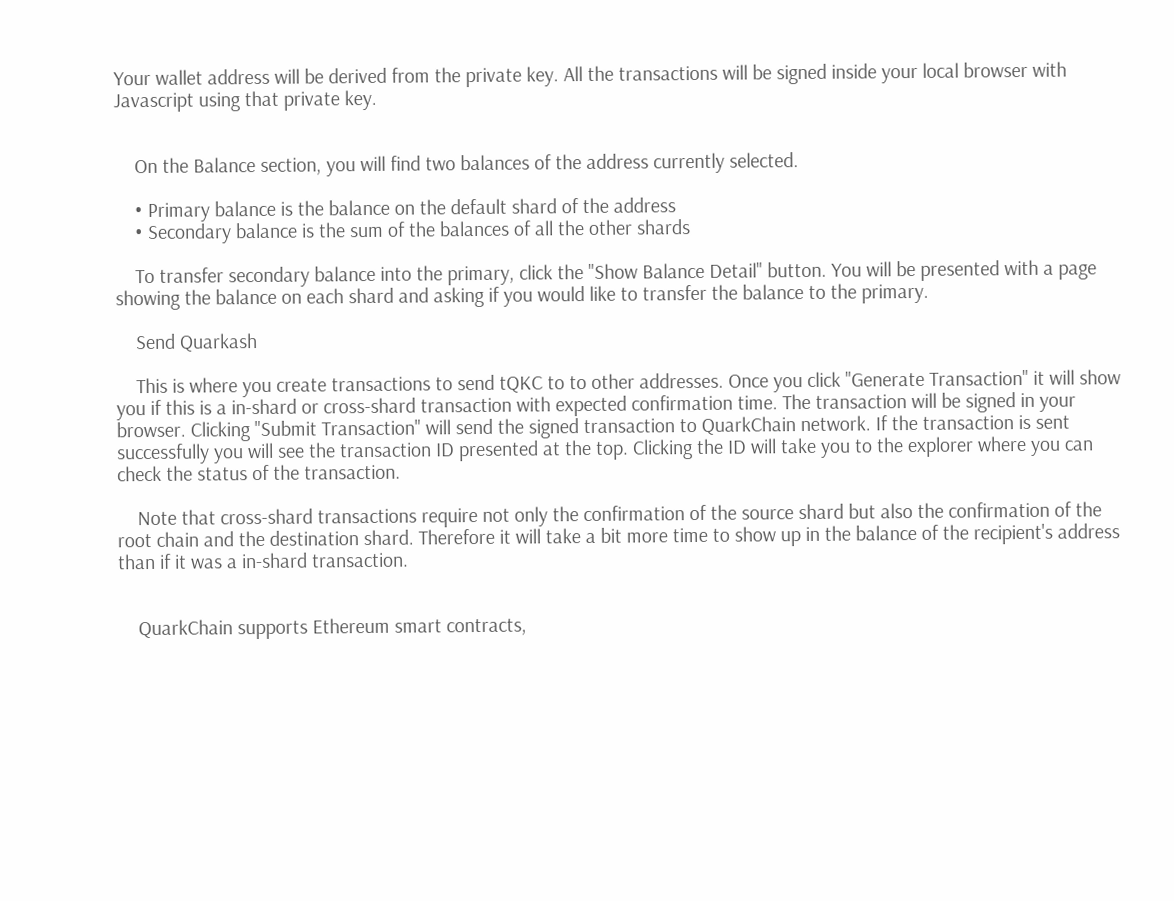Your wallet address will be derived from the private key. All the transactions will be signed inside your local browser with Javascript using that private key.


    On the Balance section, you will find two balances of the address currently selected.

    • Primary balance is the balance on the default shard of the address
    • Secondary balance is the sum of the balances of all the other shards

    To transfer secondary balance into the primary, click the "Show Balance Detail" button. You will be presented with a page showing the balance on each shard and asking if you would like to transfer the balance to the primary.

    Send Quarkash

    This is where you create transactions to send tQKC to to other addresses. Once you click "Generate Transaction" it will show you if this is a in-shard or cross-shard transaction with expected confirmation time. The transaction will be signed in your browser. Clicking "Submit Transaction" will send the signed transaction to QuarkChain network. If the transaction is sent successfully you will see the transaction ID presented at the top. Clicking the ID will take you to the explorer where you can check the status of the transaction.

    Note that cross-shard transactions require not only the confirmation of the source shard but also the confirmation of the root chain and the destination shard. Therefore it will take a bit more time to show up in the balance of the recipient's address than if it was a in-shard transaction.


    QuarkChain supports Ethereum smart contracts,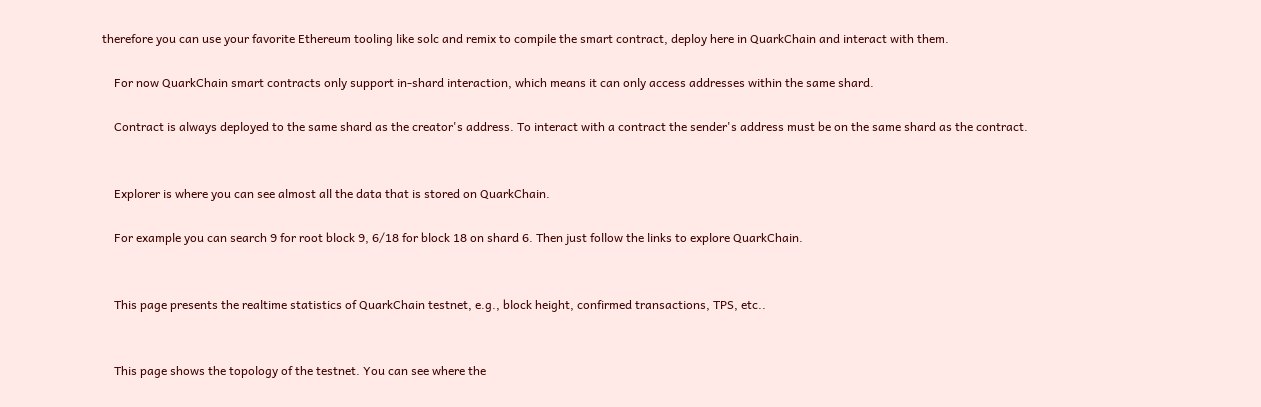therefore you can use your favorite Ethereum tooling like solc and remix to compile the smart contract, deploy here in QuarkChain and interact with them.

    For now QuarkChain smart contracts only support in-shard interaction, which means it can only access addresses within the same shard.

    Contract is always deployed to the same shard as the creator's address. To interact with a contract the sender's address must be on the same shard as the contract.


    Explorer is where you can see almost all the data that is stored on QuarkChain.

    For example you can search 9 for root block 9, 6/18 for block 18 on shard 6. Then just follow the links to explore QuarkChain.


    This page presents the realtime statistics of QuarkChain testnet, e.g., block height, confirmed transactions, TPS, etc..


    This page shows the topology of the testnet. You can see where the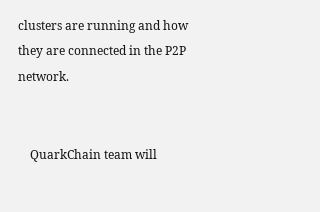clusters are running and how they are connected in the P2P network.


    QuarkChain team will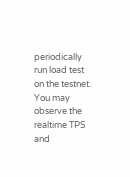periodically run load test on the testnet. You may observe the realtime TPS and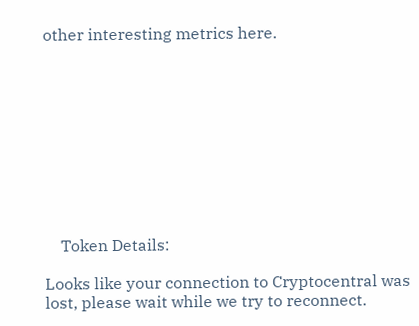other interesting metrics here.










    Token Details:

Looks like your connection to Cryptocentral was lost, please wait while we try to reconnect.